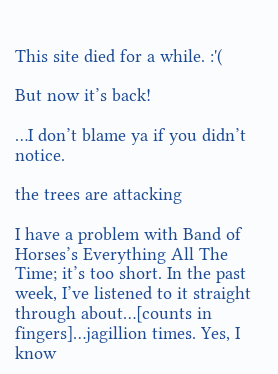This site died for a while. :'(

But now it’s back!

…I don’t blame ya if you didn’t notice.

the trees are attacking

I have a problem with Band of Horses’s Everything All The Time; it’s too short. In the past week, I’ve listened to it straight through about…[counts in fingers]…jagillion times. Yes, I know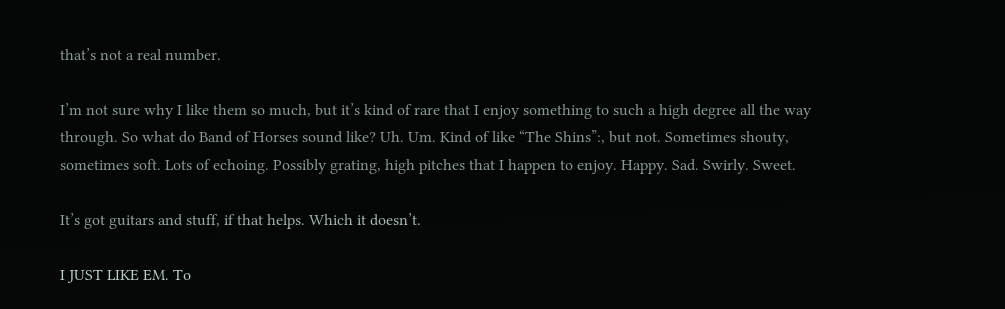that’s not a real number.

I’m not sure why I like them so much, but it’s kind of rare that I enjoy something to such a high degree all the way through. So what do Band of Horses sound like? Uh. Um. Kind of like “The Shins”:, but not. Sometimes shouty, sometimes soft. Lots of echoing. Possibly grating, high pitches that I happen to enjoy. Happy. Sad. Swirly. Sweet.

It’s got guitars and stuff, if that helps. Which it doesn’t.

I JUST LIKE EM. To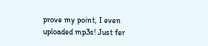prove my point, I even uploaded mp3s! Just fer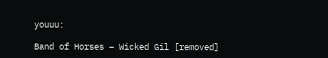youuu:

Band of Horses – Wicked Gil [removed]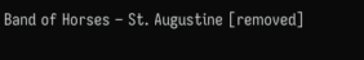Band of Horses – St. Augustine [removed]